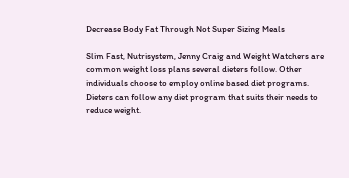Decrease Body Fat Through Not Super Sizing Meals

Slim Fast, Nutrisystem, Jenny Craig and Weight Watchers are common weight loss plans several dieters follow. Other individuals choose to employ online based diet programs. Dieters can follow any diet program that suits their needs to reduce weight.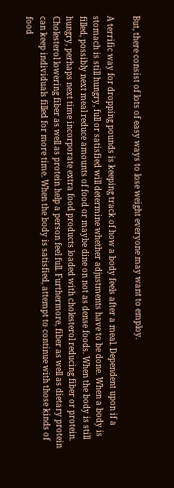But, there consist of lots of easy ways to lose weight everyone may want to employ.

A terrific way for dropping pounds is keeping track of how a body feels after a meal. Dependent upon if a stomach is still hungry, full or satisfied will determine whether adjustments have to be done. When a body is filled, possibly next meal reduce amounts of food or maybe dine on not as dense foods. When the body is still hungry, perhaps next time incorporate extra food products loaded with cholesterol reducing fiber or protein. Cholesterol lowering fiber as well as protein help a person feel full. Furthermore, fiber as well as dietary protein can keep individuals filled for more time. When the body is satisfied, attempt to continue with those kinds of food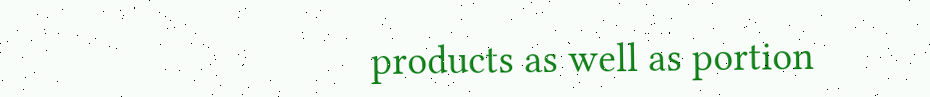products as well as portion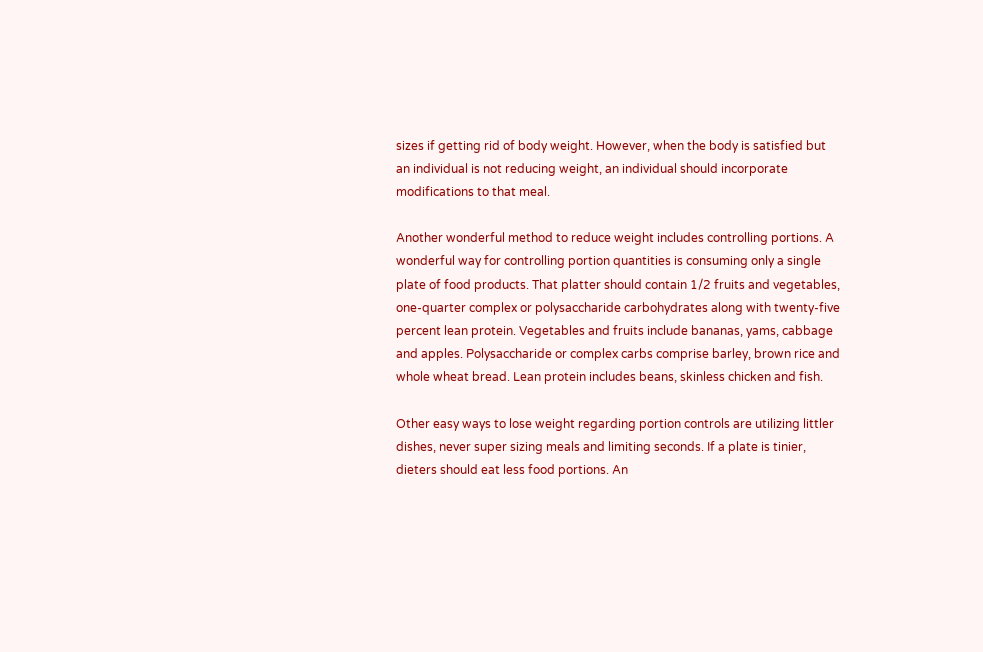sizes if getting rid of body weight. However, when the body is satisfied but an individual is not reducing weight, an individual should incorporate modifications to that meal.

Another wonderful method to reduce weight includes controlling portions. A wonderful way for controlling portion quantities is consuming only a single plate of food products. That platter should contain 1/2 fruits and vegetables, one-quarter complex or polysaccharide carbohydrates along with twenty-five percent lean protein. Vegetables and fruits include bananas, yams, cabbage and apples. Polysaccharide or complex carbs comprise barley, brown rice and whole wheat bread. Lean protein includes beans, skinless chicken and fish.

Other easy ways to lose weight regarding portion controls are utilizing littler dishes, never super sizing meals and limiting seconds. If a plate is tinier, dieters should eat less food portions. An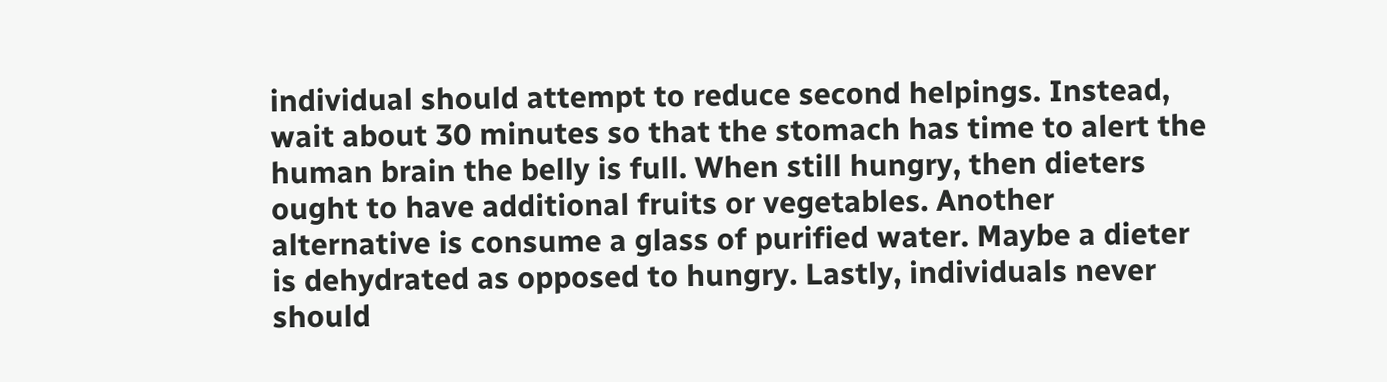individual should attempt to reduce second helpings. Instead, wait about 30 minutes so that the stomach has time to alert the human brain the belly is full. When still hungry, then dieters ought to have additional fruits or vegetables. Another alternative is consume a glass of purified water. Maybe a dieter is dehydrated as opposed to hungry. Lastly, individuals never should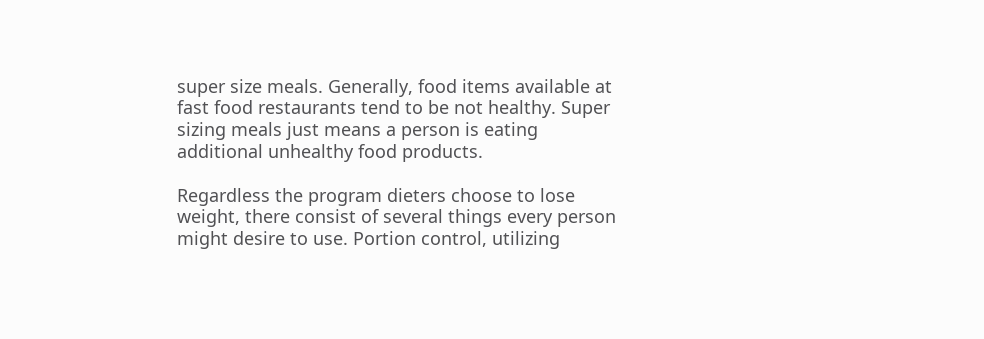super size meals. Generally, food items available at fast food restaurants tend to be not healthy. Super sizing meals just means a person is eating additional unhealthy food products.

Regardless the program dieters choose to lose weight, there consist of several things every person might desire to use. Portion control, utilizing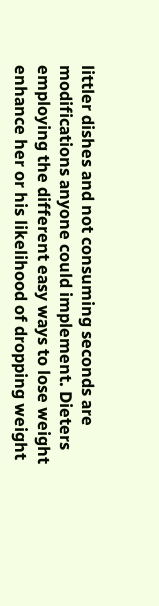littler dishes and not consuming seconds are modifications anyone could implement. Dieters employing the different easy ways to lose weight enhance her or his likelihood of dropping weight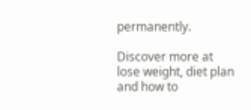permanently.

Discover more at lose weight, diet plan and how to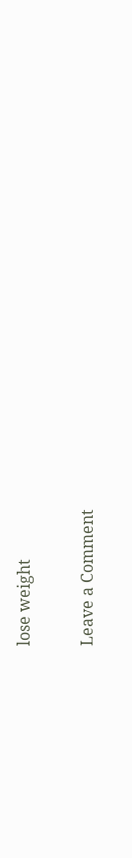lose weight

Leave a Comment